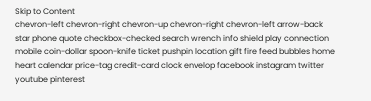Skip to Content
chevron-left chevron-right chevron-up chevron-right chevron-left arrow-back star phone quote checkbox-checked search wrench info shield play connection mobile coin-dollar spoon-knife ticket pushpin location gift fire feed bubbles home heart calendar price-tag credit-card clock envelop facebook instagram twitter youtube pinterest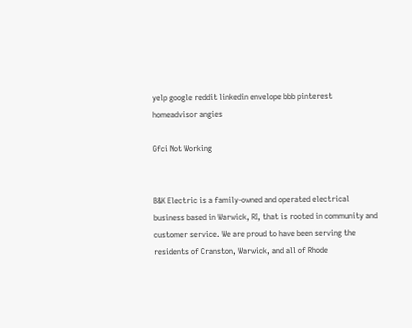yelp google reddit linkedin envelope bbb pinterest homeadvisor angies

Gfci Not Working


B&K Electric is a family-owned and operated electrical business based in Warwick, RI, that is rooted in community and customer service. We are proud to have been serving the residents of Cranston, Warwick, and all of Rhode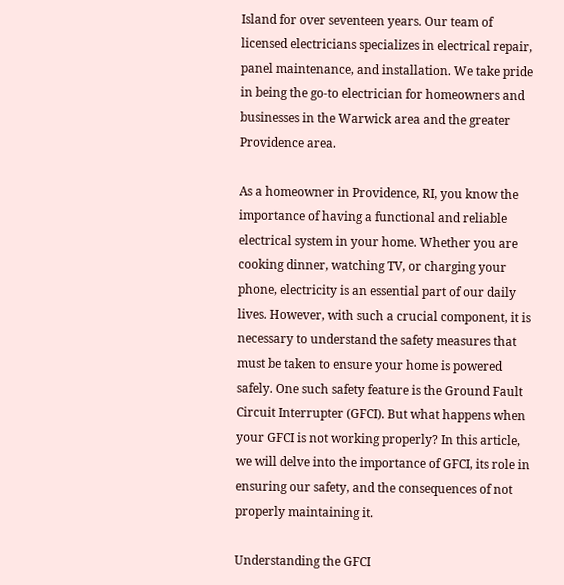Island for over seventeen years. Our team of licensed electricians specializes in electrical repair, panel maintenance, and installation. We take pride in being the go-to electrician for homeowners and businesses in the Warwick area and the greater Providence area.

As a homeowner in Providence, RI, you know the importance of having a functional and reliable electrical system in your home. Whether you are cooking dinner, watching TV, or charging your phone, electricity is an essential part of our daily lives. However, with such a crucial component, it is necessary to understand the safety measures that must be taken to ensure your home is powered safely. One such safety feature is the Ground Fault Circuit Interrupter (GFCI). But what happens when your GFCI is not working properly? In this article, we will delve into the importance of GFCI, its role in ensuring our safety, and the consequences of not properly maintaining it.

Understanding the GFCI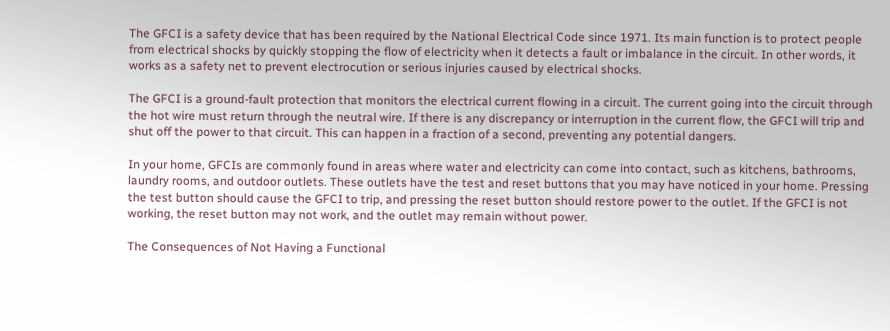The GFCI is a safety device that has been required by the National Electrical Code since 1971. Its main function is to protect people from electrical shocks by quickly stopping the flow of electricity when it detects a fault or imbalance in the circuit. In other words, it works as a safety net to prevent electrocution or serious injuries caused by electrical shocks.

The GFCI is a ground-fault protection that monitors the electrical current flowing in a circuit. The current going into the circuit through the hot wire must return through the neutral wire. If there is any discrepancy or interruption in the current flow, the GFCI will trip and shut off the power to that circuit. This can happen in a fraction of a second, preventing any potential dangers.

In your home, GFCIs are commonly found in areas where water and electricity can come into contact, such as kitchens, bathrooms, laundry rooms, and outdoor outlets. These outlets have the test and reset buttons that you may have noticed in your home. Pressing the test button should cause the GFCI to trip, and pressing the reset button should restore power to the outlet. If the GFCI is not working, the reset button may not work, and the outlet may remain without power.

The Consequences of Not Having a Functional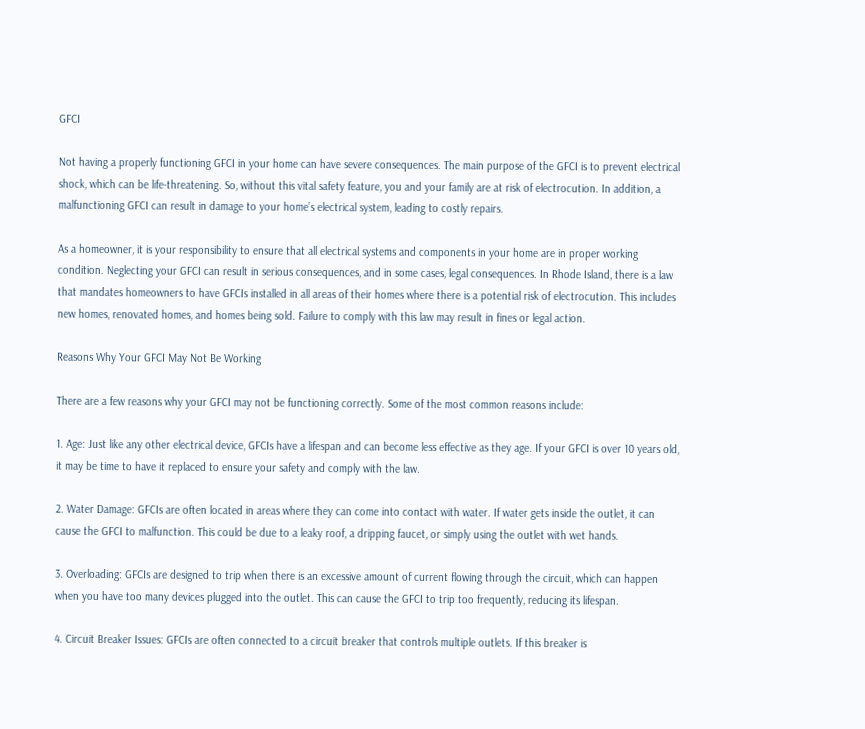GFCI

Not having a properly functioning GFCI in your home can have severe consequences. The main purpose of the GFCI is to prevent electrical shock, which can be life-threatening. So, without this vital safety feature, you and your family are at risk of electrocution. In addition, a malfunctioning GFCI can result in damage to your home’s electrical system, leading to costly repairs.

As a homeowner, it is your responsibility to ensure that all electrical systems and components in your home are in proper working condition. Neglecting your GFCI can result in serious consequences, and in some cases, legal consequences. In Rhode Island, there is a law that mandates homeowners to have GFCIs installed in all areas of their homes where there is a potential risk of electrocution. This includes new homes, renovated homes, and homes being sold. Failure to comply with this law may result in fines or legal action.

Reasons Why Your GFCI May Not Be Working

There are a few reasons why your GFCI may not be functioning correctly. Some of the most common reasons include:

1. Age: Just like any other electrical device, GFCIs have a lifespan and can become less effective as they age. If your GFCI is over 10 years old, it may be time to have it replaced to ensure your safety and comply with the law.

2. Water Damage: GFCIs are often located in areas where they can come into contact with water. If water gets inside the outlet, it can cause the GFCI to malfunction. This could be due to a leaky roof, a dripping faucet, or simply using the outlet with wet hands.

3. Overloading: GFCIs are designed to trip when there is an excessive amount of current flowing through the circuit, which can happen when you have too many devices plugged into the outlet. This can cause the GFCI to trip too frequently, reducing its lifespan.

4. Circuit Breaker Issues: GFCIs are often connected to a circuit breaker that controls multiple outlets. If this breaker is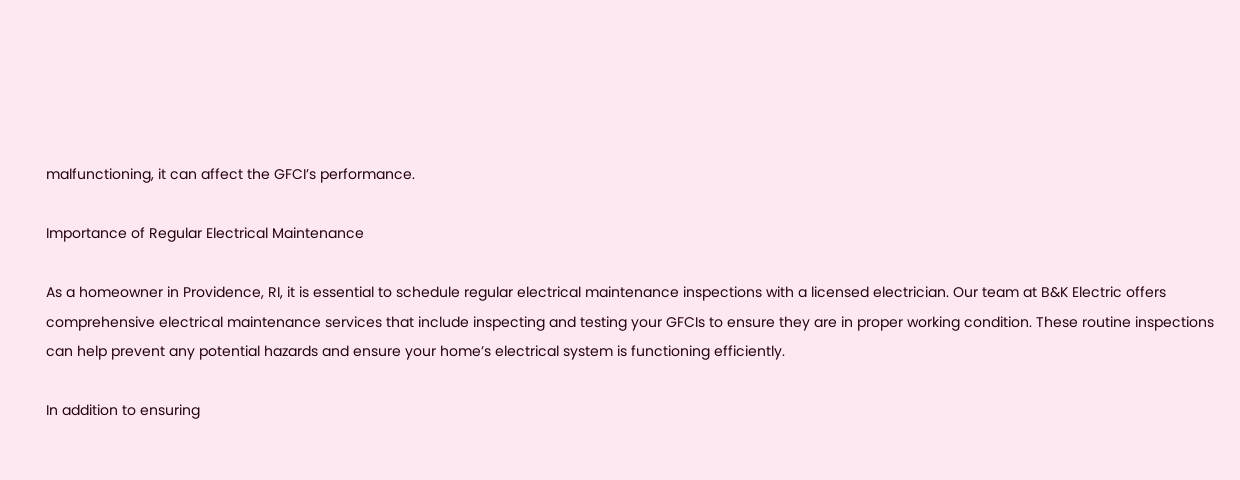malfunctioning, it can affect the GFCI’s performance.

Importance of Regular Electrical Maintenance

As a homeowner in Providence, RI, it is essential to schedule regular electrical maintenance inspections with a licensed electrician. Our team at B&K Electric offers comprehensive electrical maintenance services that include inspecting and testing your GFCIs to ensure they are in proper working condition. These routine inspections can help prevent any potential hazards and ensure your home’s electrical system is functioning efficiently.

In addition to ensuring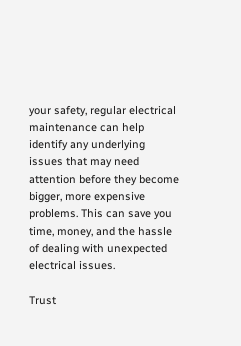your safety, regular electrical maintenance can help identify any underlying issues that may need attention before they become bigger, more expensive problems. This can save you time, money, and the hassle of dealing with unexpected electrical issues.

Trust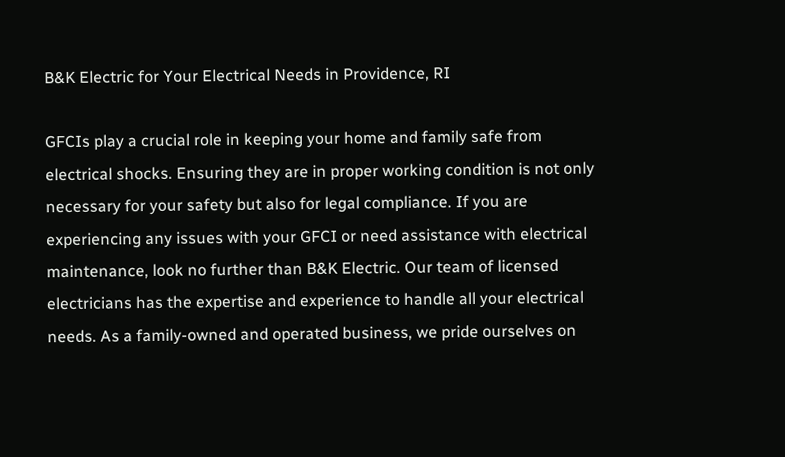B&K Electric for Your Electrical Needs in Providence, RI

GFCIs play a crucial role in keeping your home and family safe from electrical shocks. Ensuring they are in proper working condition is not only necessary for your safety but also for legal compliance. If you are experiencing any issues with your GFCI or need assistance with electrical maintenance, look no further than B&K Electric. Our team of licensed electricians has the expertise and experience to handle all your electrical needs. As a family-owned and operated business, we pride ourselves on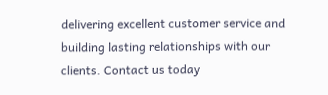delivering excellent customer service and building lasting relationships with our clients. Contact us today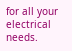for all your electrical needs.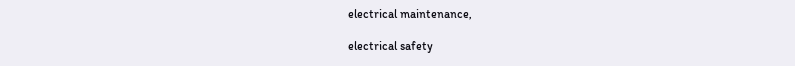electrical maintenance,

electrical safety